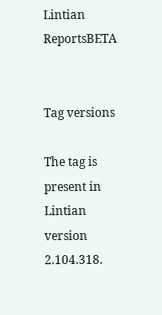Lintian ReportsBETA


Tag versions

The tag is present in Lintian version 2.104.318.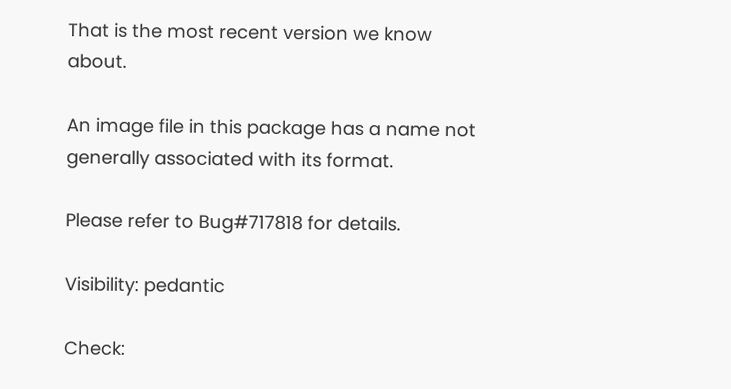That is the most recent version we know about.

An image file in this package has a name not generally associated with its format.

Please refer to Bug#717818 for details.

Visibility: pedantic

Check: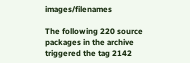images/filenames

The following 220 source packages in the archive triggered the tag 2142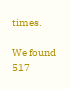times.

We found 517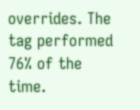overrides. The tag performed 76% of the time.